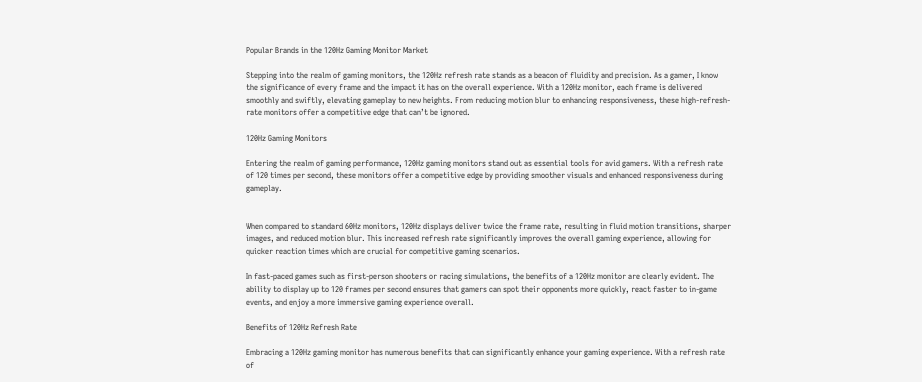Popular Brands in the 120Hz Gaming Monitor Market

Stepping into the realm of gaming monitors, the 120Hz refresh rate stands as a beacon of fluidity and precision. As a gamer, I know the significance of every frame and the impact it has on the overall experience. With a 120Hz monitor, each frame is delivered smoothly and swiftly, elevating gameplay to new heights. From reducing motion blur to enhancing responsiveness, these high-refresh-rate monitors offer a competitive edge that can’t be ignored.

120Hz Gaming Monitors

Entering the realm of gaming performance, 120Hz gaming monitors stand out as essential tools for avid gamers. With a refresh rate of 120 times per second, these monitors offer a competitive edge by providing smoother visuals and enhanced responsiveness during gameplay.


When compared to standard 60Hz monitors, 120Hz displays deliver twice the frame rate, resulting in fluid motion transitions, sharper images, and reduced motion blur. This increased refresh rate significantly improves the overall gaming experience, allowing for quicker reaction times which are crucial for competitive gaming scenarios.

In fast-paced games such as first-person shooters or racing simulations, the benefits of a 120Hz monitor are clearly evident. The ability to display up to 120 frames per second ensures that gamers can spot their opponents more quickly, react faster to in-game events, and enjoy a more immersive gaming experience overall.

Benefits of 120Hz Refresh Rate

Embracing a 120Hz gaming monitor has numerous benefits that can significantly enhance your gaming experience. With a refresh rate of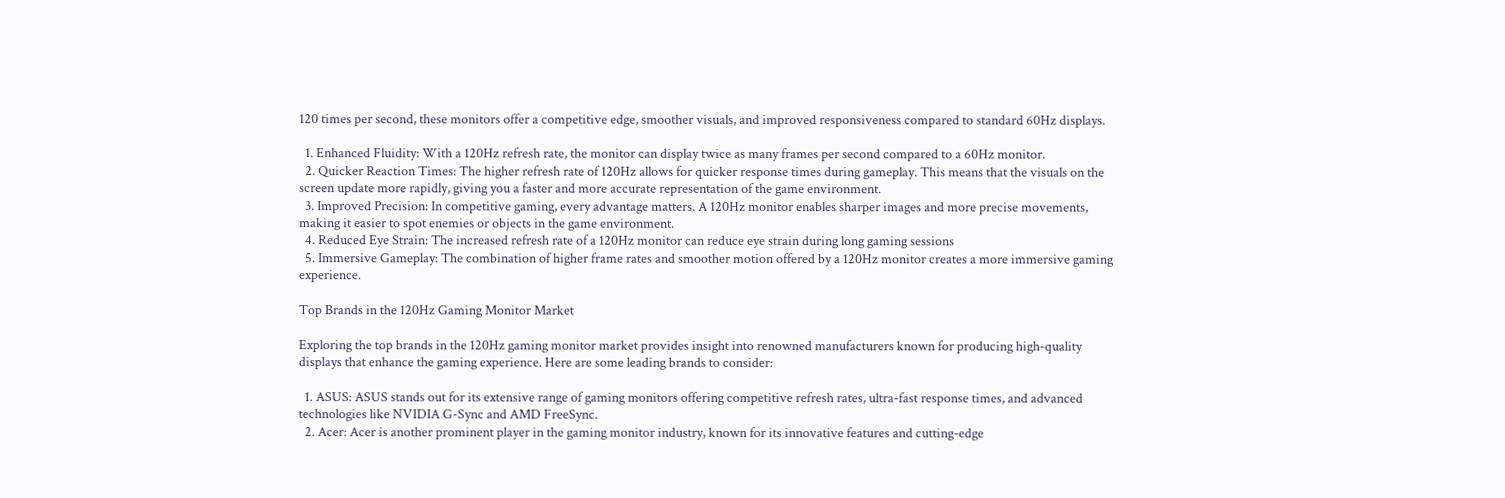120 times per second, these monitors offer a competitive edge, smoother visuals, and improved responsiveness compared to standard 60Hz displays.

  1. Enhanced Fluidity: With a 120Hz refresh rate, the monitor can display twice as many frames per second compared to a 60Hz monitor.
  2. Quicker Reaction Times: The higher refresh rate of 120Hz allows for quicker response times during gameplay. This means that the visuals on the screen update more rapidly, giving you a faster and more accurate representation of the game environment.
  3. Improved Precision: In competitive gaming, every advantage matters. A 120Hz monitor enables sharper images and more precise movements, making it easier to spot enemies or objects in the game environment.
  4. Reduced Eye Strain: The increased refresh rate of a 120Hz monitor can reduce eye strain during long gaming sessions
  5. Immersive Gameplay: The combination of higher frame rates and smoother motion offered by a 120Hz monitor creates a more immersive gaming experience.

Top Brands in the 120Hz Gaming Monitor Market

Exploring the top brands in the 120Hz gaming monitor market provides insight into renowned manufacturers known for producing high-quality displays that enhance the gaming experience. Here are some leading brands to consider:

  1. ASUS: ASUS stands out for its extensive range of gaming monitors offering competitive refresh rates, ultra-fast response times, and advanced technologies like NVIDIA G-Sync and AMD FreeSync.
  2. Acer: Acer is another prominent player in the gaming monitor industry, known for its innovative features and cutting-edge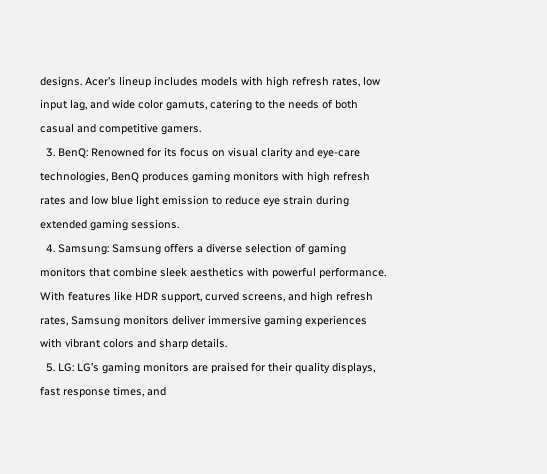designs. Acer’s lineup includes models with high refresh rates, low input lag, and wide color gamuts, catering to the needs of both casual and competitive gamers.
  3. BenQ: Renowned for its focus on visual clarity and eye-care technologies, BenQ produces gaming monitors with high refresh rates and low blue light emission to reduce eye strain during extended gaming sessions.
  4. Samsung: Samsung offers a diverse selection of gaming monitors that combine sleek aesthetics with powerful performance. With features like HDR support, curved screens, and high refresh rates, Samsung monitors deliver immersive gaming experiences with vibrant colors and sharp details.
  5. LG: LG’s gaming monitors are praised for their quality displays, fast response times, and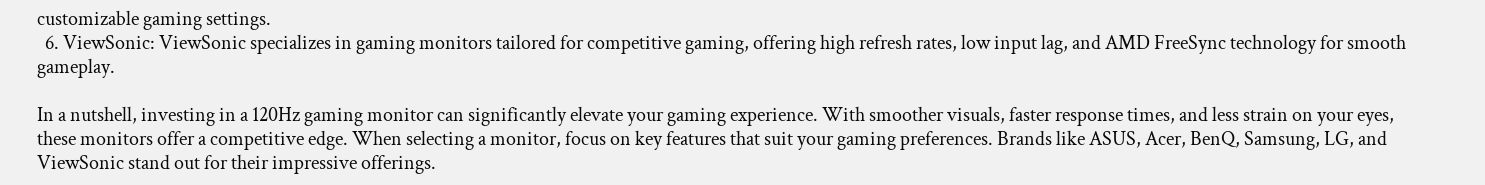customizable gaming settings.
  6. ViewSonic: ViewSonic specializes in gaming monitors tailored for competitive gaming, offering high refresh rates, low input lag, and AMD FreeSync technology for smooth gameplay.

In a nutshell, investing in a 120Hz gaming monitor can significantly elevate your gaming experience. With smoother visuals, faster response times, and less strain on your eyes, these monitors offer a competitive edge. When selecting a monitor, focus on key features that suit your gaming preferences. Brands like ASUS, Acer, BenQ, Samsung, LG, and ViewSonic stand out for their impressive offerings.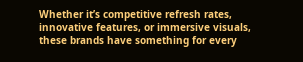Whether it’s competitive refresh rates, innovative features, or immersive visuals, these brands have something for every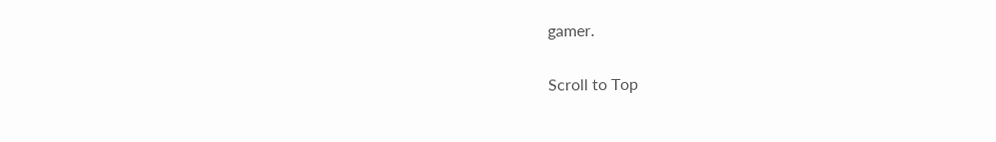gamer.

Scroll to Top